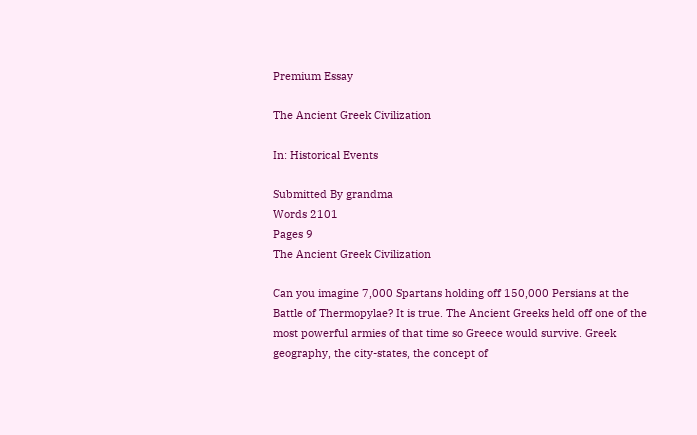Premium Essay

The Ancient Greek Civilization

In: Historical Events

Submitted By grandma
Words 2101
Pages 9
The Ancient Greek Civilization

Can you imagine 7,000 Spartans holding off 150,000 Persians at the Battle of Thermopylae? It is true. The Ancient Greeks held off one of the most powerful armies of that time so Greece would survive. Greek geography, the city-states, the concept of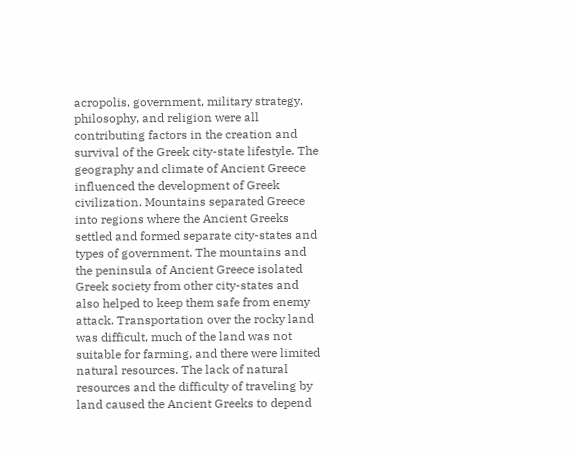acropolis, government, military strategy, philosophy, and religion were all contributing factors in the creation and survival of the Greek city-state lifestyle. The geography and climate of Ancient Greece influenced the development of Greek civilization. Mountains separated Greece into regions where the Ancient Greeks settled and formed separate city-states and types of government. The mountains and the peninsula of Ancient Greece isolated Greek society from other city-states and also helped to keep them safe from enemy attack. Transportation over the rocky land was difficult, much of the land was not suitable for farming, and there were limited natural resources. The lack of natural resources and the difficulty of traveling by land caused the Ancient Greeks to depend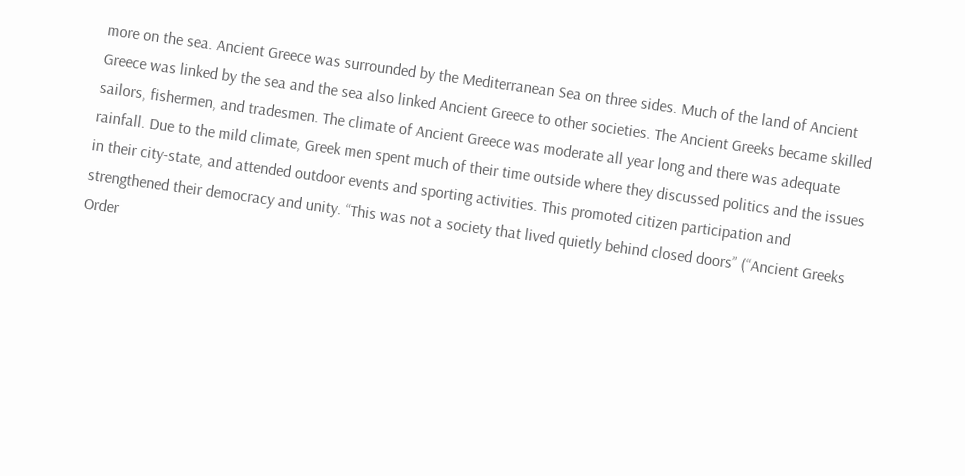more on the sea. Ancient Greece was surrounded by the Mediterranean Sea on three sides. Much of the land of Ancient Greece was linked by the sea and the sea also linked Ancient Greece to other societies. The Ancient Greeks became skilled sailors, fishermen, and tradesmen. The climate of Ancient Greece was moderate all year long and there was adequate rainfall. Due to the mild climate, Greek men spent much of their time outside where they discussed politics and the issues in their city-state, and attended outdoor events and sporting activities. This promoted citizen participation and strengthened their democracy and unity. “This was not a society that lived quietly behind closed doors” (“Ancient Greeks Order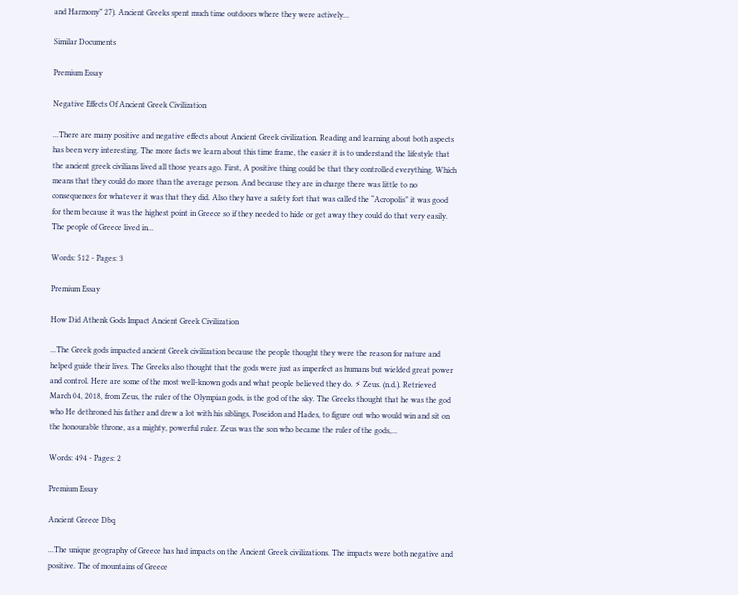and Harmony” 27). Ancient Greeks spent much time outdoors where they were actively...

Similar Documents

Premium Essay

Negative Effects Of Ancient Greek Civilization

...There are many positive and negative effects about Ancient Greek civilization. Reading and learning about both aspects has been very interesting. The more facts we learn about this time frame, the easier it is to understand the lifestyle that the ancient greek civilians lived all those years ago. First, A positive thing could be that they controlled everything. Which means that they could do more than the average person. And because they are in charge there was little to no consequences for whatever it was that they did. Also they have a safety fort that was called the “Acropolis” it was good for them because it was the highest point in Greece so if they needed to hide or get away they could do that very easily. The people of Greece lived in...

Words: 512 - Pages: 3

Premium Essay

How Did Athenk Gods Impact Ancient Greek Civilization

...The Greek gods impacted ancient Greek civilization because the people thought they were the reason for nature and helped guide their lives. The Greeks also thought that the gods were just as imperfect as humans but wielded great power and control. Here are some of the most well-known gods and what people believed they do. ⚡ Zeus. (n.d.). Retrieved March 04, 2018, from Zeus, the ruler of the Olympian gods, is the god of the sky. The Greeks thought that he was the god who He dethroned his father and drew a lot with his siblings, Poseidon and Hades, to figure out who would win and sit on the honourable throne, as a mighty, powerful ruler. Zeus was the son who became the ruler of the gods,...

Words: 494 - Pages: 2

Premium Essay

Ancient Greece Dbq

...The unique geography of Greece has had impacts on the Ancient Greek civilizations. The impacts were both negative and positive. The of mountains of Greece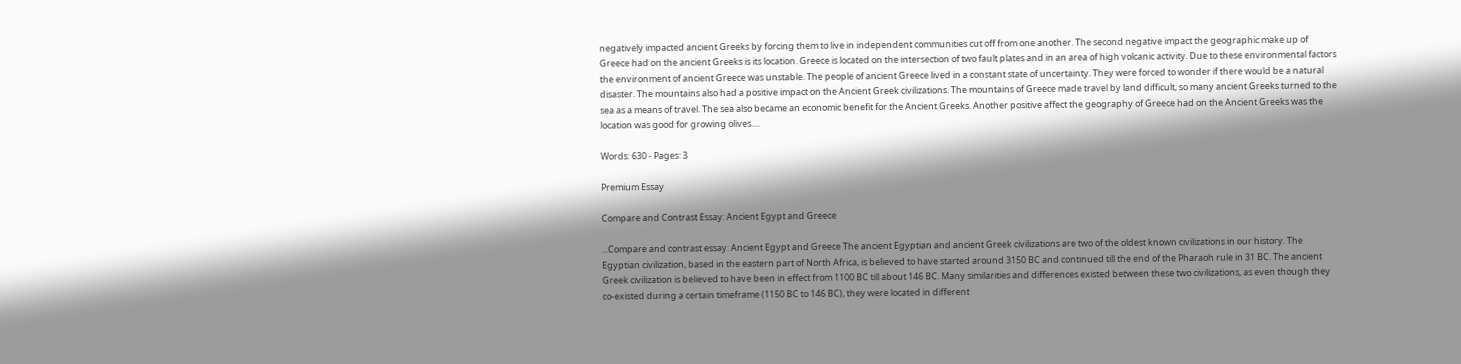negatively impacted ancient Greeks by forcing them to live in independent communities cut off from one another. The second negative impact the geographic make up of Greece had on the ancient Greeks is its location. Greece is located on the intersection of two fault plates and in an area of high volcanic activity. Due to these environmental factors the environment of ancient Greece was unstable. The people of ancient Greece lived in a constant state of uncertainty. They were forced to wonder if there would be a natural disaster. The mountains also had a positive impact on the Ancient Greek civilizations. The mountains of Greece made travel by land difficult, so many ancient Greeks turned to the sea as a means of travel. The sea also became an economic benefit for the Ancient Greeks. Another positive affect the geography of Greece had on the Ancient Greeks was the location was good for growing olives....

Words: 630 - Pages: 3

Premium Essay

Compare and Contrast Essay: Ancient Egypt and Greece

...Compare and contrast essay: Ancient Egypt and Greece The ancient Egyptian and ancient Greek civilizations are two of the oldest known civilizations in our history. The Egyptian civilization, based in the eastern part of North Africa, is believed to have started around 3150 BC and continued till the end of the Pharaoh rule in 31 BC. The ancient Greek civilization is believed to have been in effect from 1100 BC till about 146 BC. Many similarities and differences existed between these two civilizations, as even though they co-existed during a certain timeframe (1150 BC to 146 BC), they were located in different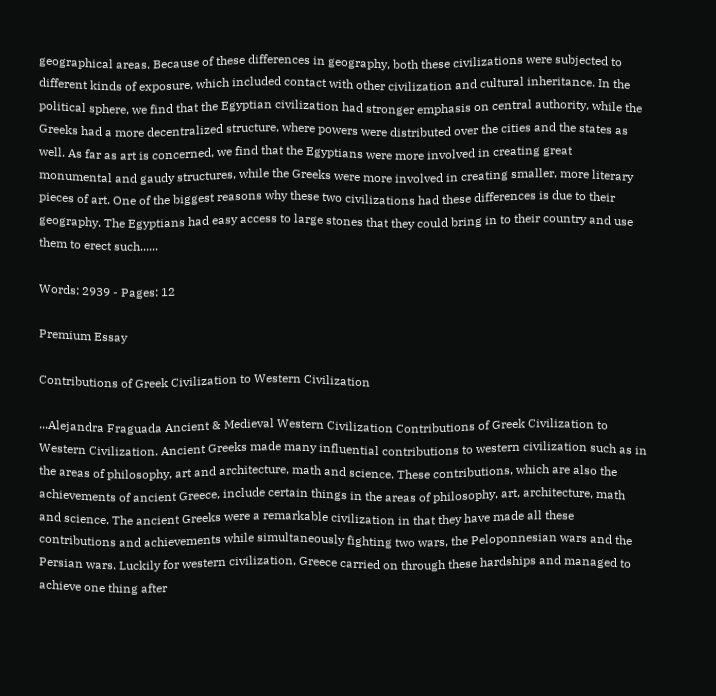geographical areas. Because of these differences in geography, both these civilizations were subjected to different kinds of exposure, which included contact with other civilization and cultural inheritance. In the political sphere, we find that the Egyptian civilization had stronger emphasis on central authority, while the Greeks had a more decentralized structure, where powers were distributed over the cities and the states as well. As far as art is concerned, we find that the Egyptians were more involved in creating great monumental and gaudy structures, while the Greeks were more involved in creating smaller, more literary pieces of art. One of the biggest reasons why these two civilizations had these differences is due to their geography. The Egyptians had easy access to large stones that they could bring in to their country and use them to erect such......

Words: 2939 - Pages: 12

Premium Essay

Contributions of Greek Civilization to Western Civilization

...Alejandra Fraguada Ancient & Medieval Western Civilization Contributions of Greek Civilization to Western Civilization. Ancient Greeks made many influential contributions to western civilization such as in the areas of philosophy, art and architecture, math and science. These contributions, which are also the achievements of ancient Greece, include certain things in the areas of philosophy, art, architecture, math and science. The ancient Greeks were a remarkable civilization in that they have made all these contributions and achievements while simultaneously fighting two wars, the Peloponnesian wars and the Persian wars. Luckily for western civilization, Greece carried on through these hardships and managed to achieve one thing after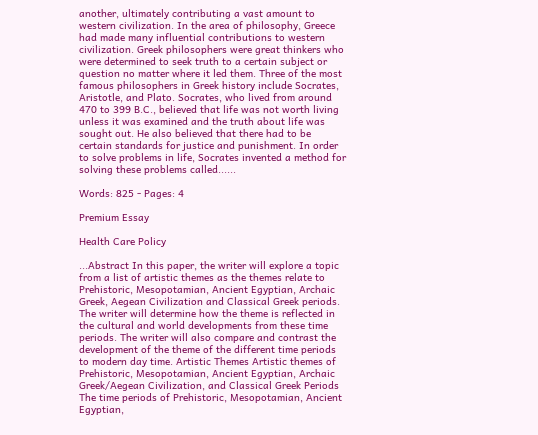another, ultimately contributing a vast amount to western civilization. In the area of philosophy, Greece had made many influential contributions to western civilization. Greek philosophers were great thinkers who were determined to seek truth to a certain subject or question no matter where it led them. Three of the most famous philosophers in Greek history include Socrates, Aristotle, and Plato. Socrates, who lived from around 470 to 399 B.C., believed that life was not worth living unless it was examined and the truth about life was sought out. He also believed that there had to be certain standards for justice and punishment. In order to solve problems in life, Socrates invented a method for solving these problems called......

Words: 825 - Pages: 4

Premium Essay

Health Care Policy

...Abstract In this paper, the writer will explore a topic from a list of artistic themes as the themes relate to Prehistoric, Mesopotamian, Ancient Egyptian, Archaic Greek, Aegean Civilization and Classical Greek periods. The writer will determine how the theme is reflected in the cultural and world developments from these time periods. The writer will also compare and contrast the development of the theme of the different time periods to modern day time. Artistic Themes Artistic themes of Prehistoric, Mesopotamian, Ancient Egyptian, Archaic Greek/Aegean Civilization, and Classical Greek Periods The time periods of Prehistoric, Mesopotamian, Ancient Egyptian,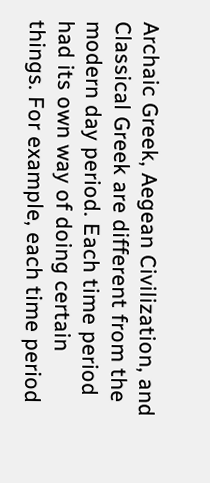Archaic Greek, Aegean Civilization, and Classical Greek are different from the modern day period. Each time period had its own way of doing certain things. For example, each time period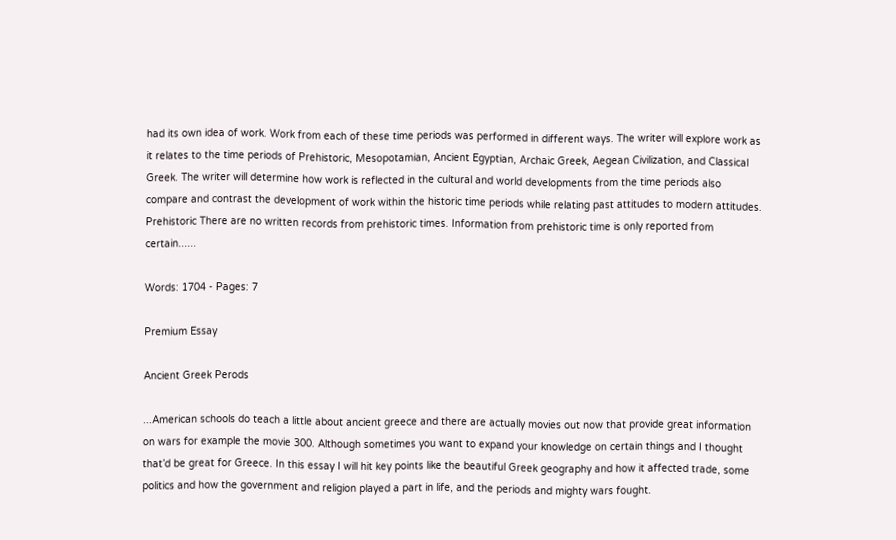had its own idea of work. Work from each of these time periods was performed in different ways. The writer will explore work as it relates to the time periods of Prehistoric, Mesopotamian, Ancient Egyptian, Archaic Greek, Aegean Civilization, and Classical Greek. The writer will determine how work is reflected in the cultural and world developments from the time periods also compare and contrast the development of work within the historic time periods while relating past attitudes to modern attitudes. Prehistoric There are no written records from prehistoric times. Information from prehistoric time is only reported from certain......

Words: 1704 - Pages: 7

Premium Essay

Ancient Greek Perods

...American schools do teach a little about ancient greece and there are actually movies out now that provide great information on wars for example the movie 300. Although sometimes you want to expand your knowledge on certain things and I thought that’d be great for Greece. In this essay I will hit key points like the beautiful Greek geography and how it affected trade, some politics and how the government and religion played a part in life, and the periods and mighty wars fought.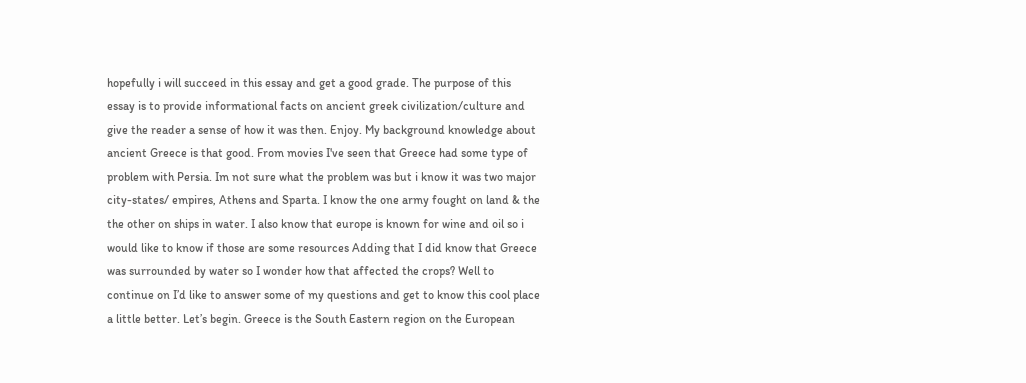hopefully i will succeed in this essay and get a good grade. The purpose of this essay is to provide informational facts on ancient greek civilization/culture and give the reader a sense of how it was then. Enjoy. My background knowledge about ancient Greece is that good. From movies I've seen that Greece had some type of problem with Persia. Im not sure what the problem was but i know it was two major city-states/ empires, Athens and Sparta. I know the one army fought on land & the the other on ships in water. I also know that europe is known for wine and oil so i would like to know if those are some resources Adding that I did know that Greece was surrounded by water so I wonder how that affected the crops? Well to continue on I’d like to answer some of my questions and get to know this cool place a little better. Let’s begin. Greece is the South Eastern region on the European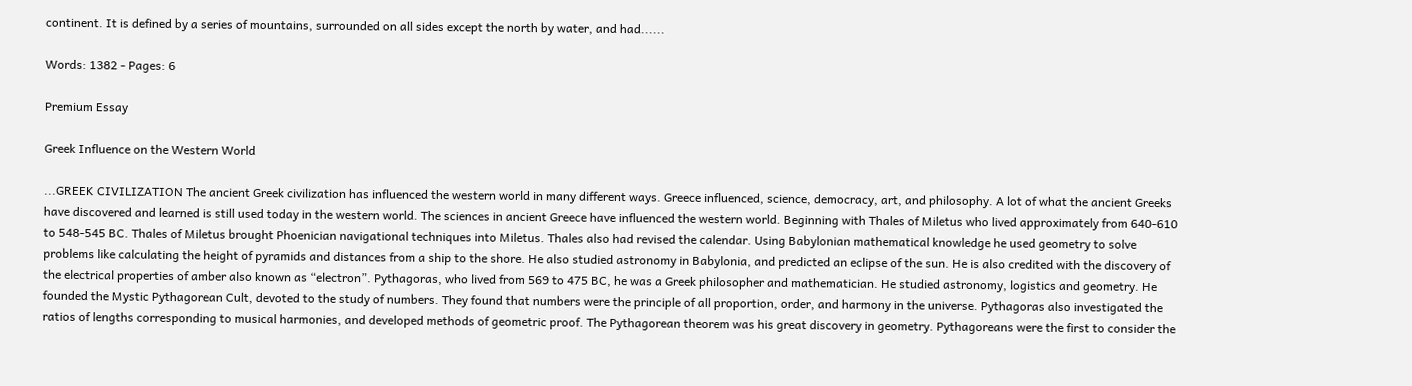continent. It is defined by a series of mountains, surrounded on all sides except the north by water, and had......

Words: 1382 - Pages: 6

Premium Essay

Greek Influence on the Western World

...GREEK CIVILIZATION The ancient Greek civilization has influenced the western world in many different ways. Greece influenced, science, democracy, art, and philosophy. A lot of what the ancient Greeks have discovered and learned is still used today in the western world. The sciences in ancient Greece have influenced the western world. Beginning with Thales of Miletus who lived approximately from 640-610 to 548-545 BC. Thales of Miletus brought Phoenician navigational techniques into Miletus. Thales also had revised the calendar. Using Babylonian mathematical knowledge he used geometry to solve problems like calculating the height of pyramids and distances from a ship to the shore. He also studied astronomy in Babylonia, and predicted an eclipse of the sun. He is also credited with the discovery of the electrical properties of amber also known as “electron”. Pythagoras, who lived from 569 to 475 BC, he was a Greek philosopher and mathematician. He studied astronomy, logistics and geometry. He founded the Mystic Pythagorean Cult, devoted to the study of numbers. They found that numbers were the principle of all proportion, order, and harmony in the universe. Pythagoras also investigated the ratios of lengths corresponding to musical harmonies, and developed methods of geometric proof. The Pythagorean theorem was his great discovery in geometry. Pythagoreans were the first to consider the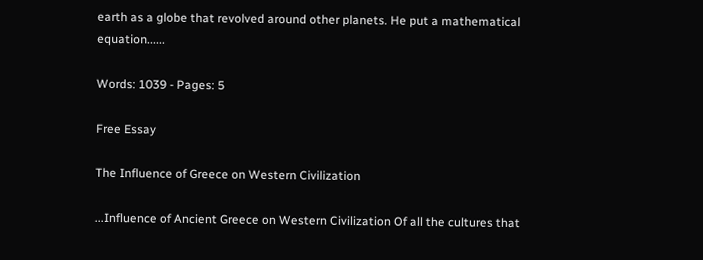earth as a globe that revolved around other planets. He put a mathematical equation......

Words: 1039 - Pages: 5

Free Essay

The Influence of Greece on Western Civilization

...Influence of Ancient Greece on Western Civilization Of all the cultures that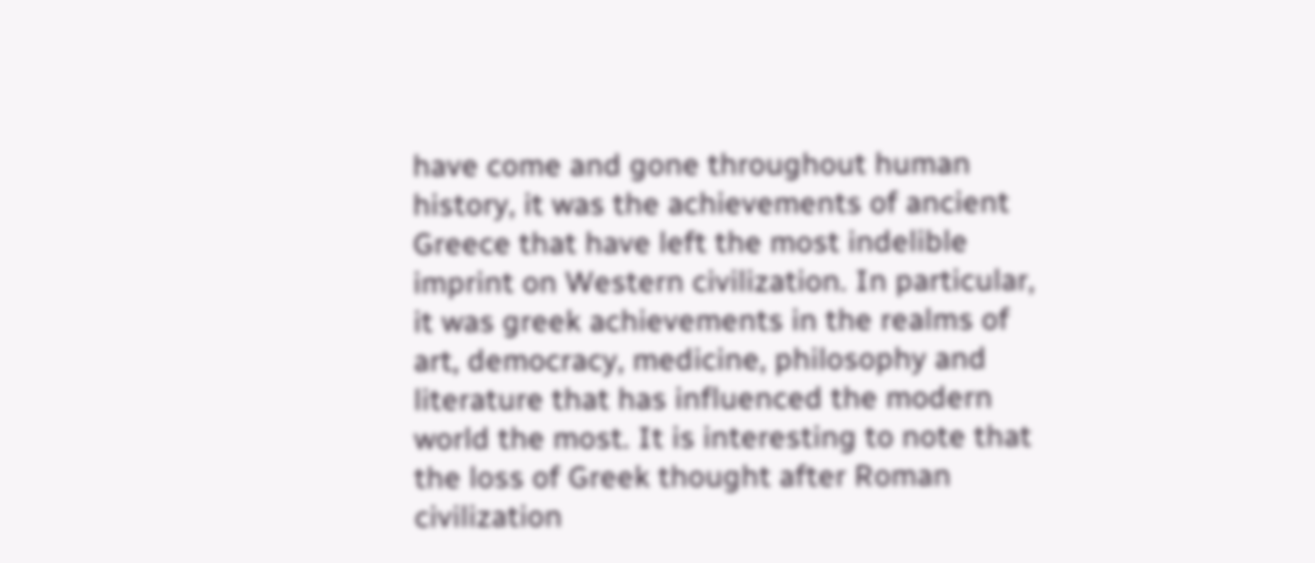have come and gone throughout human history, it was the achievements of ancient Greece that have left the most indelible imprint on Western civilization. In particular, it was greek achievements in the realms of art, democracy, medicine, philosophy and literature that has influenced the modern world the most. It is interesting to note that the loss of Greek thought after Roman civilization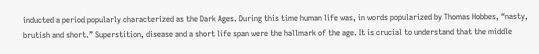inducted a period popularly characterized as the Dark Ages. During this time human life was, in words popularized by Thomas Hobbes, “nasty, brutish and short.” Superstition, disease and a short life span were the hallmark of the age. It is crucial to understand that the middle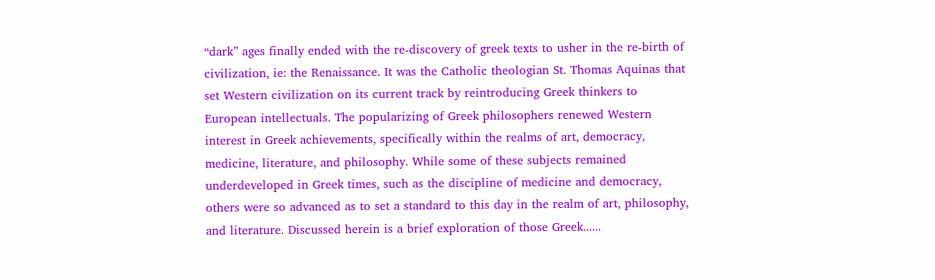“dark” ages finally ended with the re-discovery of greek texts to usher in the re-birth of civilization, ie: the Renaissance. It was the Catholic theologian St. Thomas Aquinas that set Western civilization on its current track by reintroducing Greek thinkers to European intellectuals. The popularizing of Greek philosophers renewed Western interest in Greek achievements, specifically within the realms of art, democracy, medicine, literature, and philosophy. While some of these subjects remained underdeveloped in Greek times, such as the discipline of medicine and democracy, others were so advanced as to set a standard to this day in the realm of art, philosophy, and literature. Discussed herein is a brief exploration of those Greek......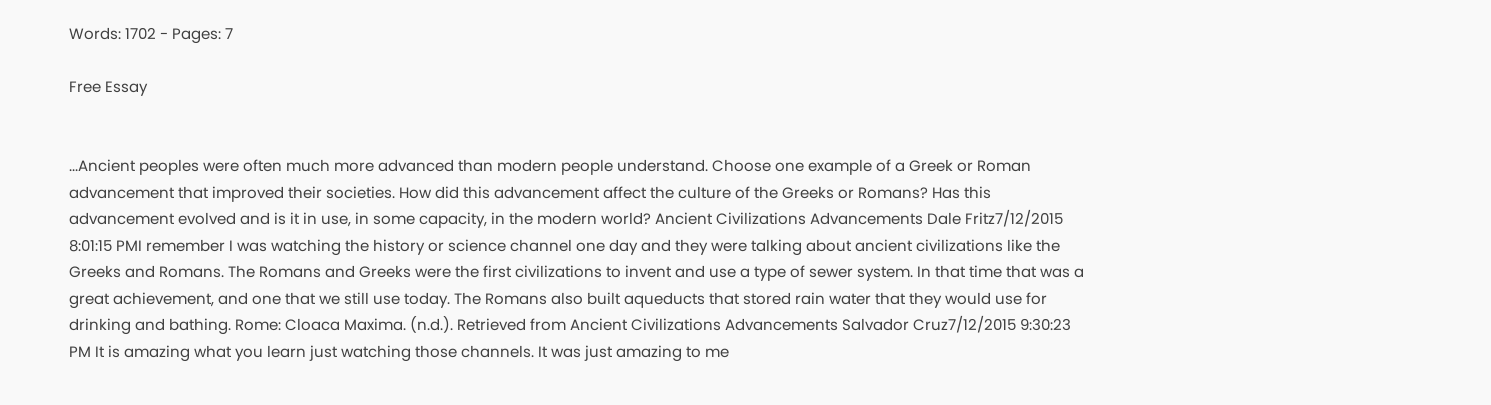Words: 1702 - Pages: 7

Free Essay


...Ancient peoples were often much more advanced than modern people understand. Choose one example of a Greek or Roman advancement that improved their societies. How did this advancement affect the culture of the Greeks or Romans? Has this advancement evolved and is it in use, in some capacity, in the modern world? Ancient Civilizations Advancements Dale Fritz7/12/2015 8:01:15 PMI remember I was watching the history or science channel one day and they were talking about ancient civilizations like the Greeks and Romans. The Romans and Greeks were the first civilizations to invent and use a type of sewer system. In that time that was a great achievement, and one that we still use today. The Romans also built aqueducts that stored rain water that they would use for drinking and bathing. Rome: Cloaca Maxima. (n.d.). Retrieved from Ancient Civilizations Advancements Salvador Cruz7/12/2015 9:30:23 PM It is amazing what you learn just watching those channels. It was just amazing to me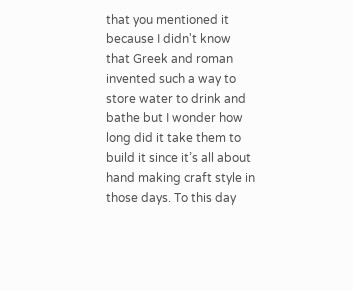that you mentioned it because I didn't know that Greek and roman invented such a way to store water to drink and bathe but I wonder how long did it take them to build it since it’s all about hand making craft style in those days. To this day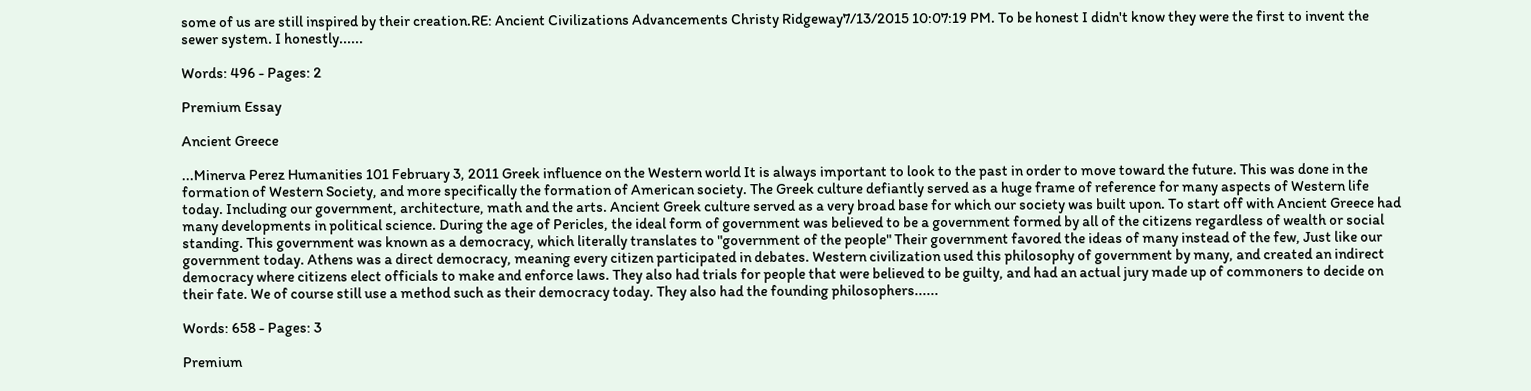some of us are still inspired by their creation.RE: Ancient Civilizations Advancements Christy Ridgeway7/13/2015 10:07:19 PM. To be honest I didn't know they were the first to invent the sewer system. I honestly......

Words: 496 - Pages: 2

Premium Essay

Ancient Greece

...Minerva Perez Humanities 101 February 3, 2011 Greek influence on the Western world It is always important to look to the past in order to move toward the future. This was done in the formation of Western Society, and more specifically the formation of American society. The Greek culture defiantly served as a huge frame of reference for many aspects of Western life today. Including our government, architecture, math and the arts. Ancient Greek culture served as a very broad base for which our society was built upon. To start off with Ancient Greece had many developments in political science. During the age of Pericles, the ideal form of government was believed to be a government formed by all of the citizens regardless of wealth or social standing. This government was known as a democracy, which literally translates to "government of the people" Their government favored the ideas of many instead of the few, Just like our government today. Athens was a direct democracy, meaning every citizen participated in debates. Western civilization used this philosophy of government by many, and created an indirect democracy where citizens elect officials to make and enforce laws. They also had trials for people that were believed to be guilty, and had an actual jury made up of commoners to decide on their fate. We of course still use a method such as their democracy today. They also had the founding philosophers......

Words: 658 - Pages: 3

Premium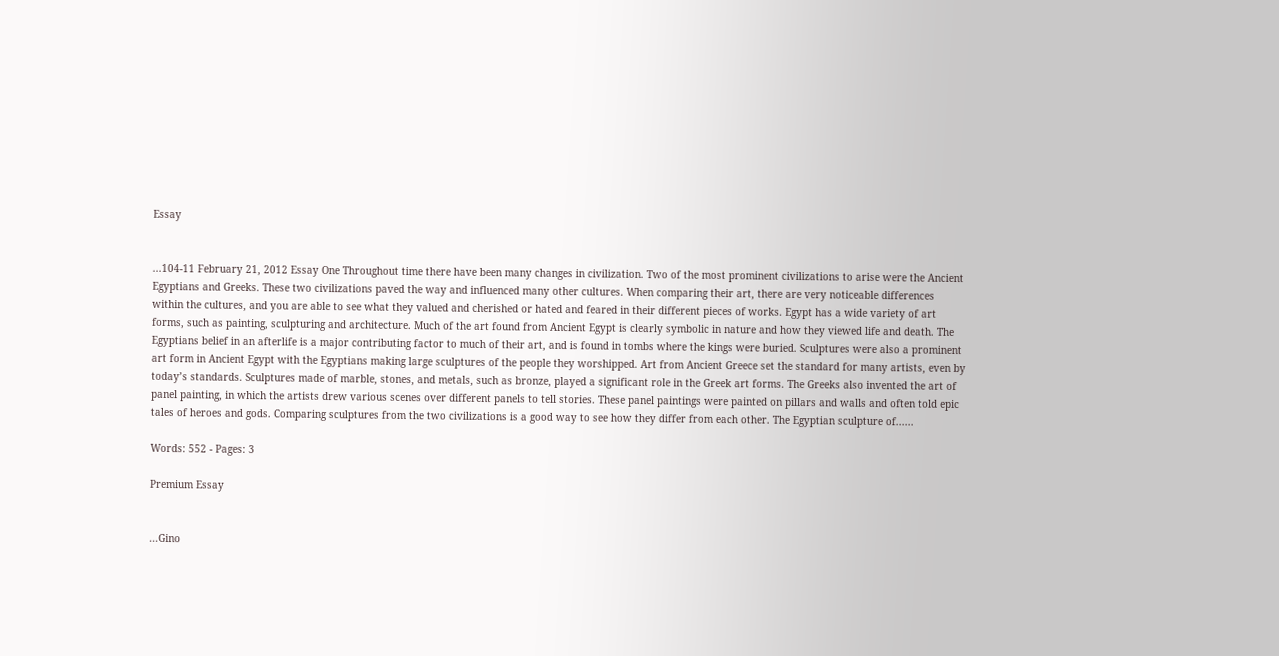Essay


...104-11 February 21, 2012 Essay One Throughout time there have been many changes in civilization. Two of the most prominent civilizations to arise were the Ancient Egyptians and Greeks. These two civilizations paved the way and influenced many other cultures. When comparing their art, there are very noticeable differences within the cultures, and you are able to see what they valued and cherished or hated and feared in their different pieces of works. Egypt has a wide variety of art forms, such as painting, sculpturing and architecture. Much of the art found from Ancient Egypt is clearly symbolic in nature and how they viewed life and death. The Egyptians belief in an afterlife is a major contributing factor to much of their art, and is found in tombs where the kings were buried. Sculptures were also a prominent art form in Ancient Egypt with the Egyptians making large sculptures of the people they worshipped. Art from Ancient Greece set the standard for many artists, even by today’s standards. Sculptures made of marble, stones, and metals, such as bronze, played a significant role in the Greek art forms. The Greeks also invented the art of panel painting, in which the artists drew various scenes over different panels to tell stories. These panel paintings were painted on pillars and walls and often told epic tales of heroes and gods. Comparing sculptures from the two civilizations is a good way to see how they differ from each other. The Egyptian sculpture of......

Words: 552 - Pages: 3

Premium Essay


...Gino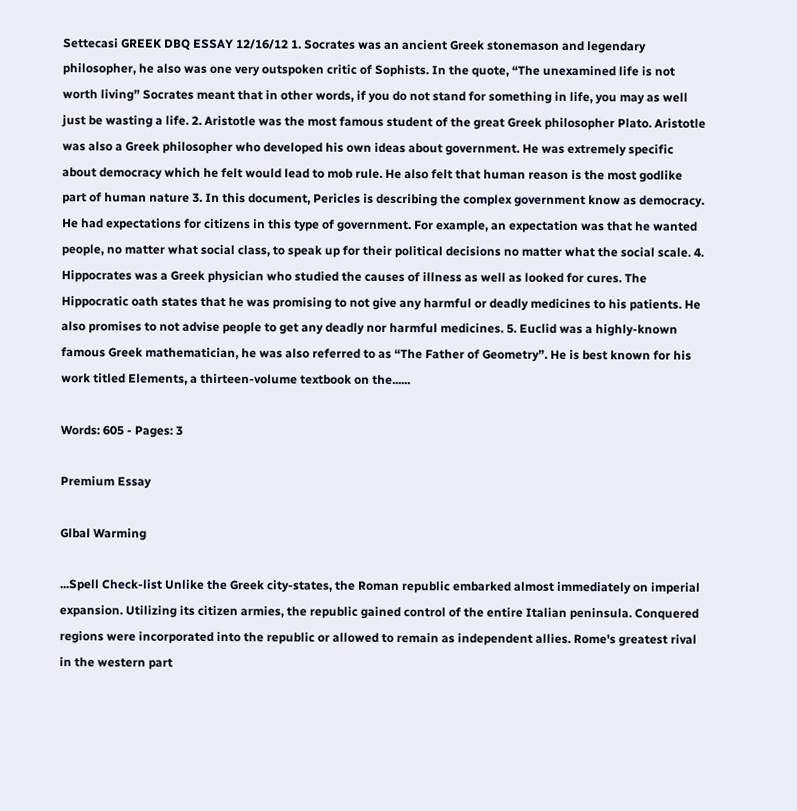Settecasi GREEK DBQ ESSAY 12/16/12 1. Socrates was an ancient Greek stonemason and legendary philosopher, he also was one very outspoken critic of Sophists. In the quote, “The unexamined life is not worth living” Socrates meant that in other words, if you do not stand for something in life, you may as well just be wasting a life. 2. Aristotle was the most famous student of the great Greek philosopher Plato. Aristotle was also a Greek philosopher who developed his own ideas about government. He was extremely specific about democracy which he felt would lead to mob rule. He also felt that human reason is the most godlike part of human nature 3. In this document, Pericles is describing the complex government know as democracy. He had expectations for citizens in this type of government. For example, an expectation was that he wanted people, no matter what social class, to speak up for their political decisions no matter what the social scale. 4. Hippocrates was a Greek physician who studied the causes of illness as well as looked for cures. The Hippocratic oath states that he was promising to not give any harmful or deadly medicines to his patients. He also promises to not advise people to get any deadly nor harmful medicines. 5. Euclid was a highly-known famous Greek mathematician, he was also referred to as “The Father of Geometry”. He is best known for his work titled Elements, a thirteen-volume textbook on the......

Words: 605 - Pages: 3

Premium Essay

Glbal Warming

...Spell Check-list Unlike the Greek city-states, the Roman republic embarked almost immediately on imperial expansion. Utilizing its citizen armies, the republic gained control of the entire Italian peninsula. Conquered regions were incorporated into the republic or allowed to remain as independent allies. Rome's greatest rival in the western part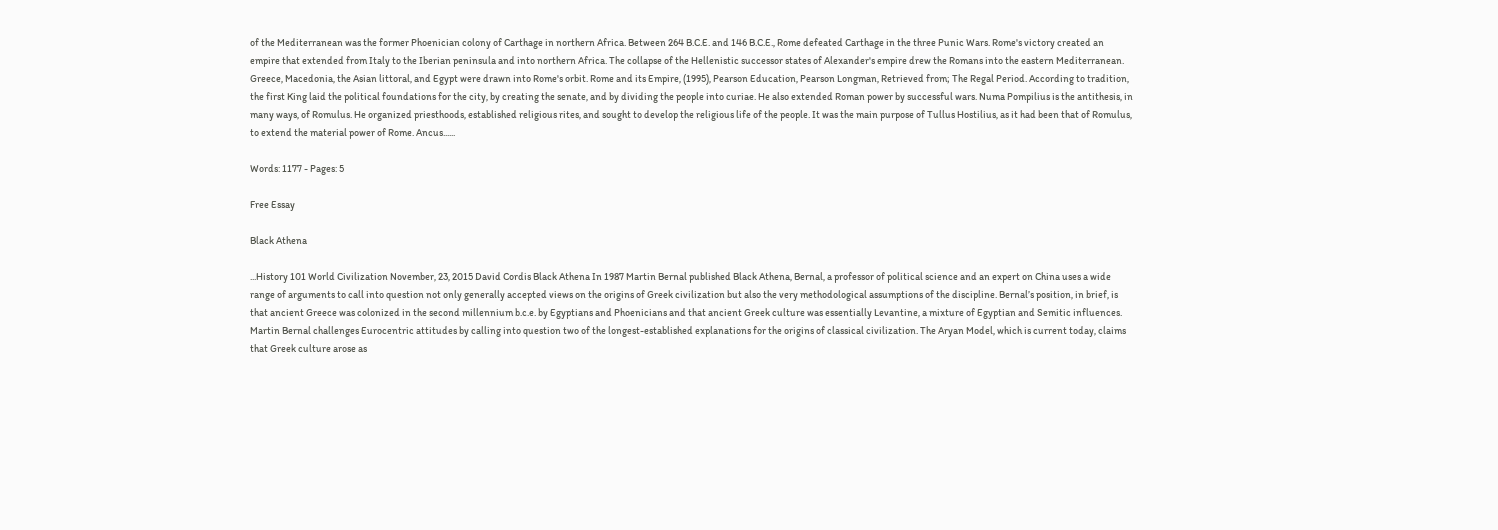of the Mediterranean was the former Phoenician colony of Carthage in northern Africa. Between 264 B.C.E. and 146 B.C.E., Rome defeated Carthage in the three Punic Wars. Rome's victory created an empire that extended from Italy to the Iberian peninsula and into northern Africa. The collapse of the Hellenistic successor states of Alexander's empire drew the Romans into the eastern Mediterranean. Greece, Macedonia, the Asian littoral, and Egypt were drawn into Rome's orbit. Rome and its Empire, (1995), Pearson Education, Pearson Longman, Retrieved from; The Regal Period. According to tradition, the first King laid the political foundations for the city, by creating the senate, and by dividing the people into curiae. He also extended Roman power by successful wars. Numa Pompilius is the antithesis, in many ways, of Romulus. He organized priesthoods, established religious rites, and sought to develop the religious life of the people. It was the main purpose of Tullus Hostilius, as it had been that of Romulus, to extend the material power of Rome. Ancus......

Words: 1177 - Pages: 5

Free Essay

Black Athena

...History 101 World Civilization November, 23, 2015 David Cordis Black Athena In 1987 Martin Bernal published Black Athena, Bernal, a professor of political science and an expert on China uses a wide range of arguments to call into question not only generally accepted views on the origins of Greek civilization but also the very methodological assumptions of the discipline. Bernal’s position, in brief, is that ancient Greece was colonized in the second millennium b.c.e. by Egyptians and Phoenicians and that ancient Greek culture was essentially Levantine, a mixture of Egyptian and Semitic influences. Martin Bernal challenges Eurocentric attitudes by calling into question two of the longest-established explanations for the origins of classical civilization. The Aryan Model, which is current today, claims that Greek culture arose as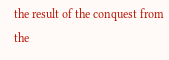the result of the conquest from the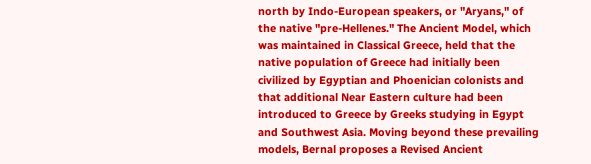north by Indo-European speakers, or "Aryans," of the native "pre-Hellenes." The Ancient Model, which was maintained in Classical Greece, held that the native population of Greece had initially been civilized by Egyptian and Phoenician colonists and that additional Near Eastern culture had been introduced to Greece by Greeks studying in Egypt and Southwest Asia. Moving beyond these prevailing models, Bernal proposes a Revised Ancient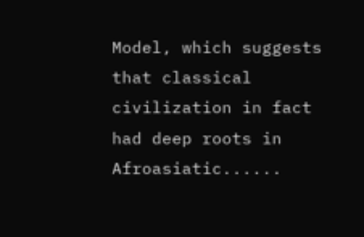Model, which suggests that classical civilization in fact had deep roots in Afroasiatic......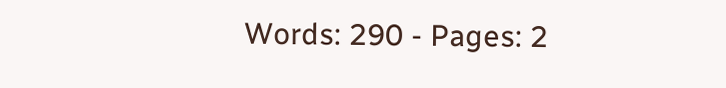Words: 290 - Pages: 2